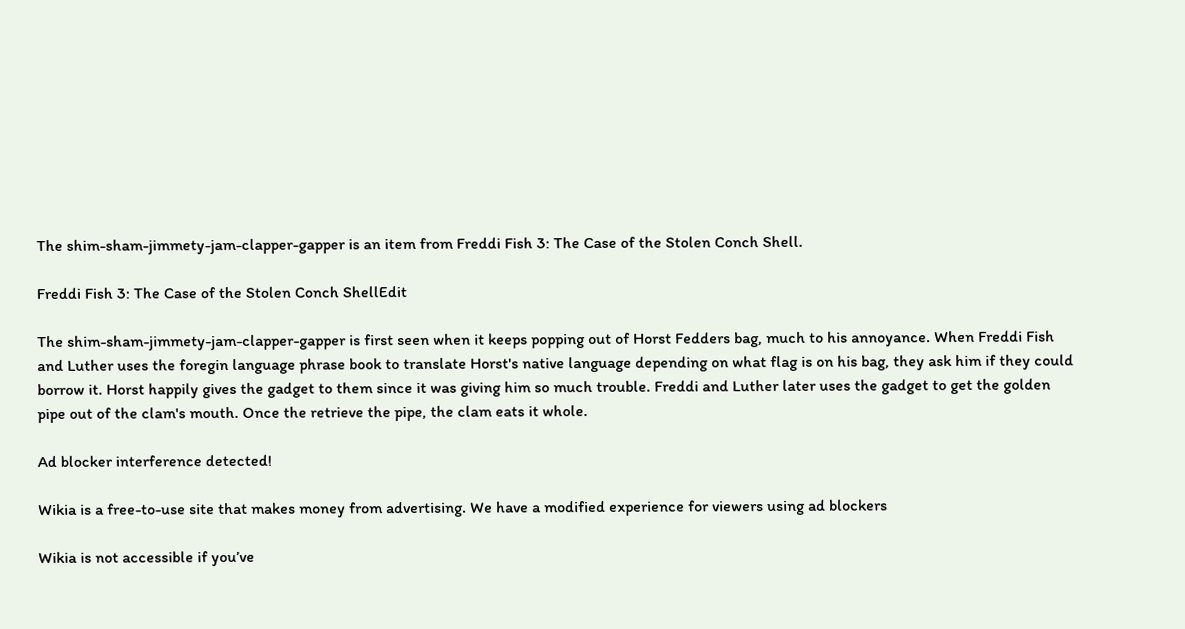The shim-sham-jimmety-jam-clapper-gapper is an item from Freddi Fish 3: The Case of the Stolen Conch Shell.

Freddi Fish 3: The Case of the Stolen Conch ShellEdit

The shim-sham-jimmety-jam-clapper-gapper is first seen when it keeps popping out of Horst Fedders bag, much to his annoyance. When Freddi Fish and Luther uses the foregin language phrase book to translate Horst's native language depending on what flag is on his bag, they ask him if they could borrow it. Horst happily gives the gadget to them since it was giving him so much trouble. Freddi and Luther later uses the gadget to get the golden pipe out of the clam's mouth. Once the retrieve the pipe, the clam eats it whole.

Ad blocker interference detected!

Wikia is a free-to-use site that makes money from advertising. We have a modified experience for viewers using ad blockers

Wikia is not accessible if you’ve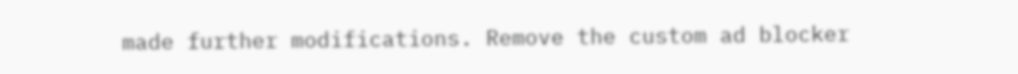made further modifications. Remove the custom ad blocker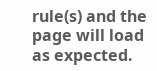rule(s) and the page will load as expected.